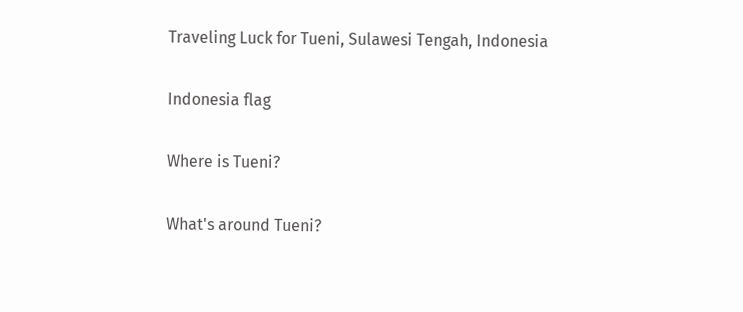Traveling Luck for Tueni, Sulawesi Tengah, Indonesia

Indonesia flag

Where is Tueni?

What's around Tueni?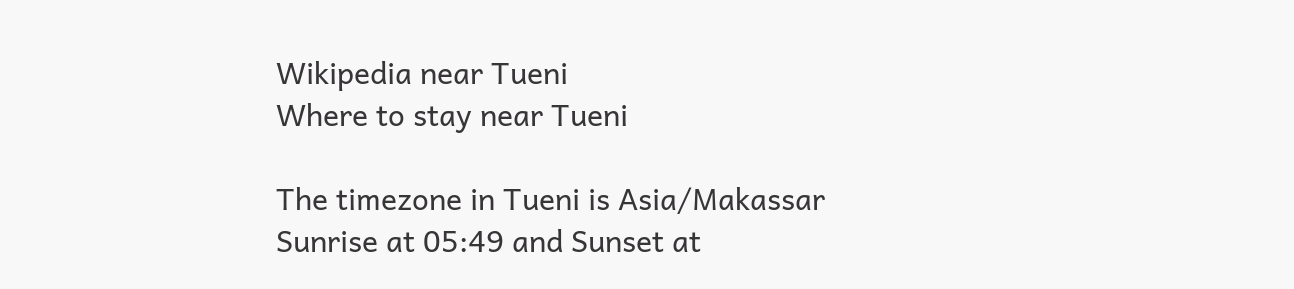Wikipedia near Tueni
Where to stay near Tueni

The timezone in Tueni is Asia/Makassar
Sunrise at 05:49 and Sunset at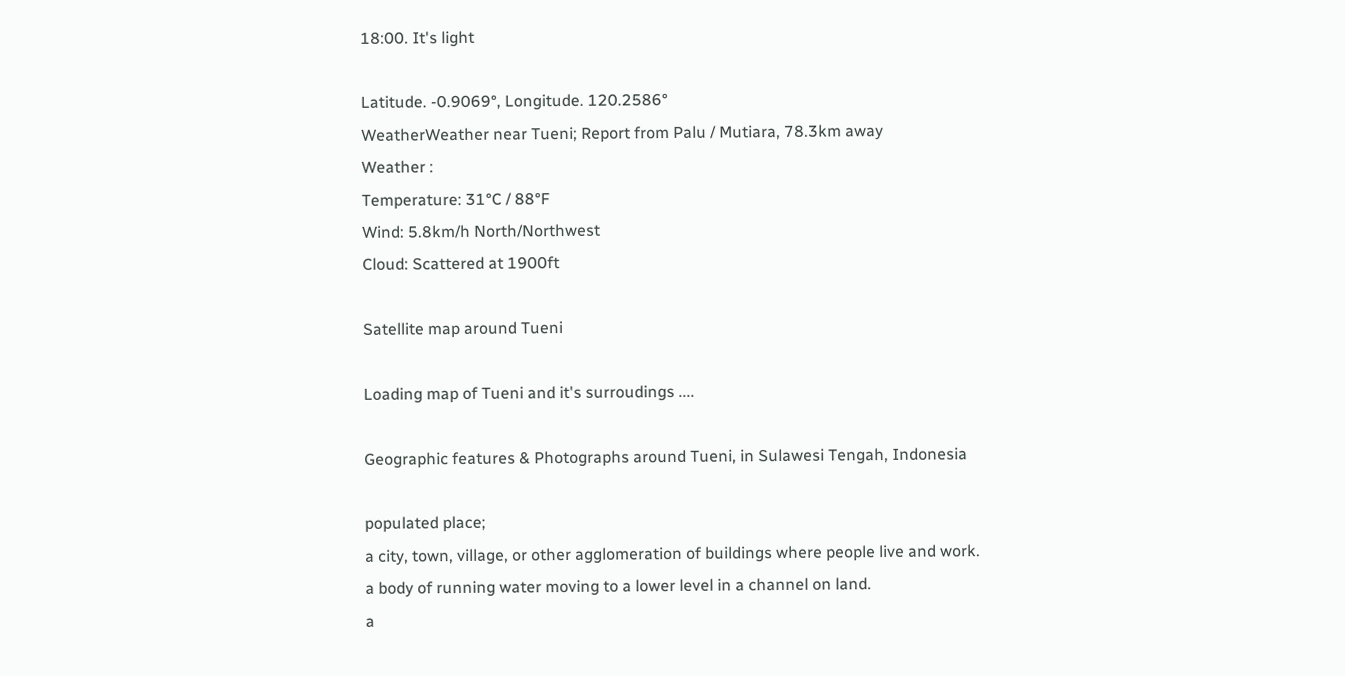18:00. It's light

Latitude. -0.9069°, Longitude. 120.2586°
WeatherWeather near Tueni; Report from Palu / Mutiara, 78.3km away
Weather :
Temperature: 31°C / 88°F
Wind: 5.8km/h North/Northwest
Cloud: Scattered at 1900ft

Satellite map around Tueni

Loading map of Tueni and it's surroudings ....

Geographic features & Photographs around Tueni, in Sulawesi Tengah, Indonesia

populated place;
a city, town, village, or other agglomeration of buildings where people live and work.
a body of running water moving to a lower level in a channel on land.
a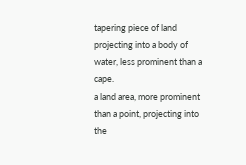tapering piece of land projecting into a body of water, less prominent than a cape.
a land area, more prominent than a point, projecting into the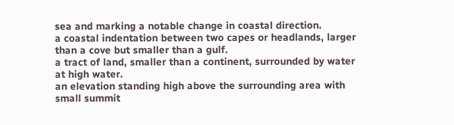sea and marking a notable change in coastal direction.
a coastal indentation between two capes or headlands, larger than a cove but smaller than a gulf.
a tract of land, smaller than a continent, surrounded by water at high water.
an elevation standing high above the surrounding area with small summit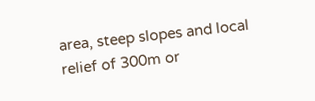area, steep slopes and local relief of 300m or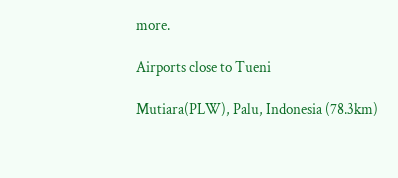more.

Airports close to Tueni

Mutiara(PLW), Palu, Indonesia (78.3km)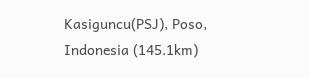Kasiguncu(PSJ), Poso, Indonesia (145.1km)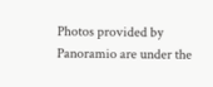Photos provided by Panoramio are under the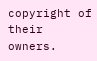copyright of their owners.